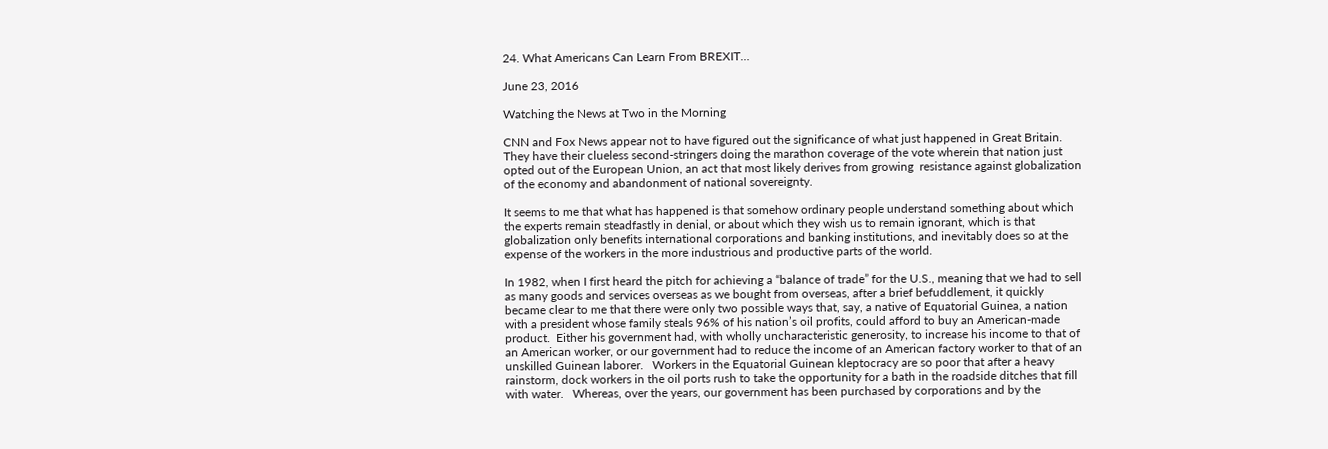24. What Americans Can Learn From BREXIT…

June 23, 2016

Watching the News at Two in the Morning

CNN and Fox News appear not to have figured out the significance of what just happened in Great Britain.  They have their clueless second-stringers doing the marathon coverage of the vote wherein that nation just opted out of the European Union, an act that most likely derives from growing  resistance against globalization of the economy and abandonment of national sovereignty.

It seems to me that what has happened is that somehow ordinary people understand something about which the experts remain steadfastly in denial, or about which they wish us to remain ignorant, which is that globalization only benefits international corporations and banking institutions, and inevitably does so at the expense of the workers in the more industrious and productive parts of the world.

In 1982, when I first heard the pitch for achieving a “balance of trade” for the U.S., meaning that we had to sell as many goods and services overseas as we bought from overseas, after a brief befuddlement, it quickly became clear to me that there were only two possible ways that, say, a native of Equatorial Guinea, a nation with a president whose family steals 96% of his nation’s oil profits, could afford to buy an American-made product.  Either his government had, with wholly uncharacteristic generosity, to increase his income to that of an American worker, or our government had to reduce the income of an American factory worker to that of an unskilled Guinean laborer.   Workers in the Equatorial Guinean kleptocracy are so poor that after a heavy rainstorm, dock workers in the oil ports rush to take the opportunity for a bath in the roadside ditches that fill with water.   Whereas, over the years, our government has been purchased by corporations and by the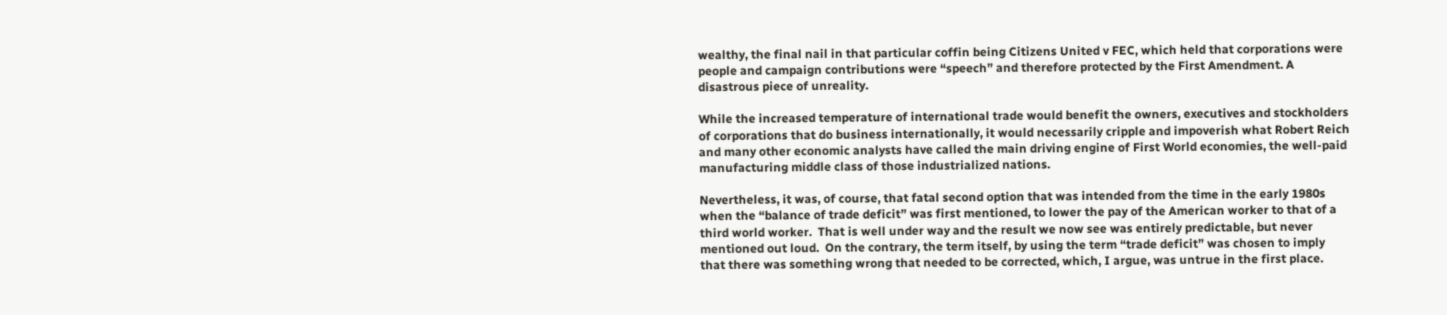wealthy, the final nail in that particular coffin being Citizens United v FEC, which held that corporations were people and campaign contributions were “speech” and therefore protected by the First Amendment. A disastrous piece of unreality.

While the increased temperature of international trade would benefit the owners, executives and stockholders of corporations that do business internationally, it would necessarily cripple and impoverish what Robert Reich and many other economic analysts have called the main driving engine of First World economies, the well-paid manufacturing middle class of those industrialized nations.

Nevertheless, it was, of course, that fatal second option that was intended from the time in the early 1980s when the “balance of trade deficit” was first mentioned, to lower the pay of the American worker to that of a third world worker.  That is well under way and the result we now see was entirely predictable, but never mentioned out loud.  On the contrary, the term itself, by using the term “trade deficit” was chosen to imply that there was something wrong that needed to be corrected, which, I argue, was untrue in the first place.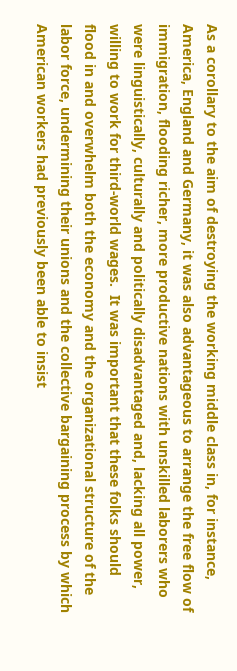As a corollary to the aim of destroying the working middle class in, for instance, America, England and Germany, it was also advantageous to arrange the free flow of immigration, flooding richer, more productive nations with unskilled laborers who were linguistically, culturally and politically disadvantaged and, lacking all power, willing to work for third-world wages.  It was important that these folks should flood in and overwhelm both the economy and the organizational structure of the labor force, undermining their unions and the collective bargaining process by which American workers had previously been able to insist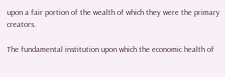upon a fair portion of the wealth of which they were the primary creators.

The fundamental institution upon which the economic health of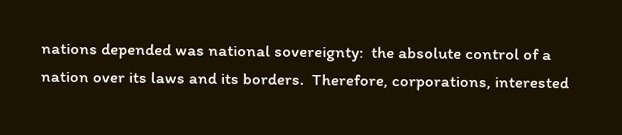nations depended was national sovereignty:  the absolute control of a nation over its laws and its borders.  Therefore, corporations, interested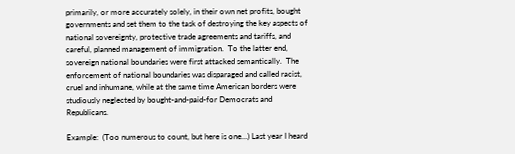primarily, or more accurately solely, in their own net profits, bought governments and set them to the task of destroying the key aspects of national sovereignty, protective trade agreements and tariffs, and careful, planned management of immigration.  To the latter end, sovereign national boundaries were first attacked semantically.  The enforcement of national boundaries was disparaged and called racist, cruel and inhumane, while at the same time American borders were studiously neglected by bought-and-paid-for Democrats and Republicans.

Example:  (Too numerous to count, but here is one…) Last year I heard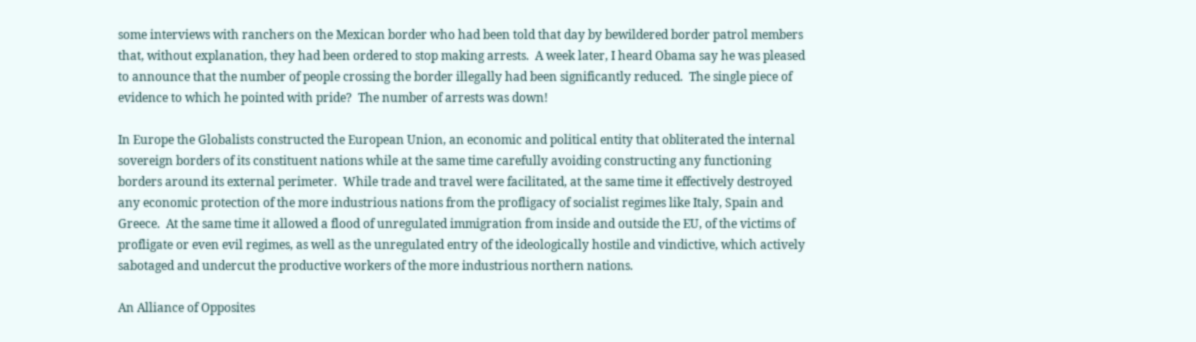some interviews with ranchers on the Mexican border who had been told that day by bewildered border patrol members that, without explanation, they had been ordered to stop making arrests.  A week later, I heard Obama say he was pleased to announce that the number of people crossing the border illegally had been significantly reduced.  The single piece of evidence to which he pointed with pride?  The number of arrests was down!

In Europe the Globalists constructed the European Union, an economic and political entity that obliterated the internal sovereign borders of its constituent nations while at the same time carefully avoiding constructing any functioning borders around its external perimeter.  While trade and travel were facilitated, at the same time it effectively destroyed any economic protection of the more industrious nations from the profligacy of socialist regimes like Italy, Spain and Greece.  At the same time it allowed a flood of unregulated immigration from inside and outside the EU, of the victims of profligate or even evil regimes, as well as the unregulated entry of the ideologically hostile and vindictive, which actively sabotaged and undercut the productive workers of the more industrious northern nations.

An Alliance of Opposites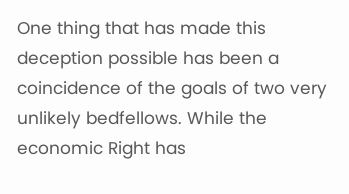One thing that has made this deception possible has been a coincidence of the goals of two very unlikely bedfellows. While the economic Right has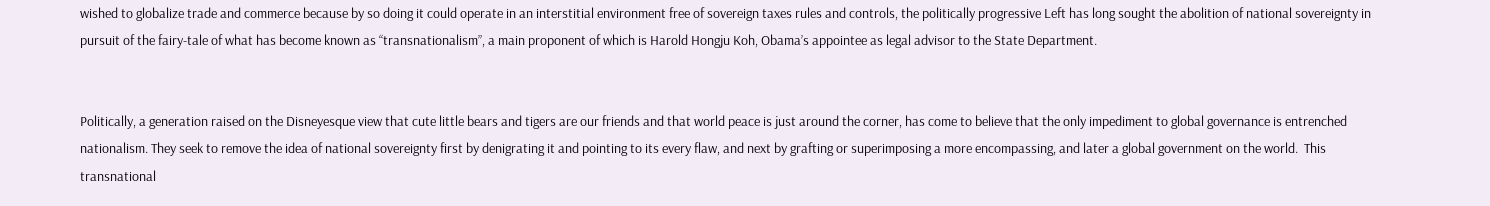wished to globalize trade and commerce because by so doing it could operate in an interstitial environment free of sovereign taxes rules and controls, the politically progressive Left has long sought the abolition of national sovereignty in pursuit of the fairy-tale of what has become known as “transnationalism”, a main proponent of which is Harold Hongju Koh, Obama’s appointee as legal advisor to the State Department.


Politically, a generation raised on the Disneyesque view that cute little bears and tigers are our friends and that world peace is just around the corner, has come to believe that the only impediment to global governance is entrenched nationalism. They seek to remove the idea of national sovereignty first by denigrating it and pointing to its every flaw, and next by grafting or superimposing a more encompassing, and later a global government on the world.  This transnational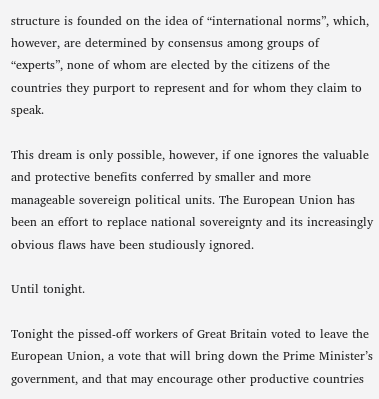structure is founded on the idea of “international norms”, which, however, are determined by consensus among groups of “experts”, none of whom are elected by the citizens of the countries they purport to represent and for whom they claim to speak.

This dream is only possible, however, if one ignores the valuable and protective benefits conferred by smaller and more manageable sovereign political units. The European Union has been an effort to replace national sovereignty and its increasingly obvious flaws have been studiously ignored.

Until tonight.

Tonight the pissed-off workers of Great Britain voted to leave the European Union, a vote that will bring down the Prime Minister’s government, and that may encourage other productive countries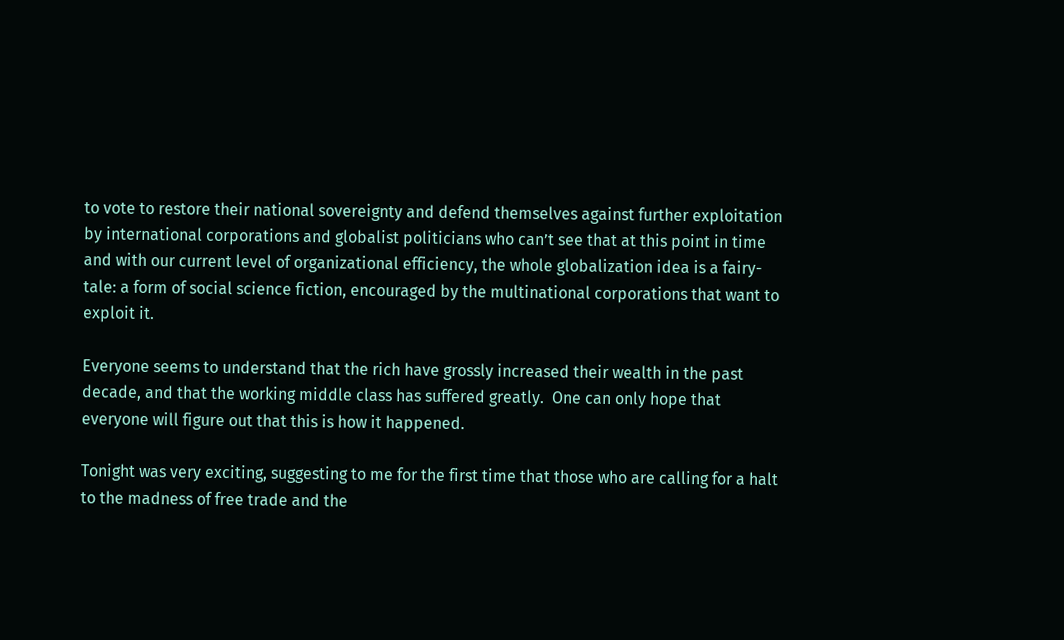to vote to restore their national sovereignty and defend themselves against further exploitation by international corporations and globalist politicians who can’t see that at this point in time and with our current level of organizational efficiency, the whole globalization idea is a fairy-tale: a form of social science fiction, encouraged by the multinational corporations that want to exploit it.

Everyone seems to understand that the rich have grossly increased their wealth in the past decade, and that the working middle class has suffered greatly.  One can only hope that everyone will figure out that this is how it happened.

Tonight was very exciting, suggesting to me for the first time that those who are calling for a halt to the madness of free trade and the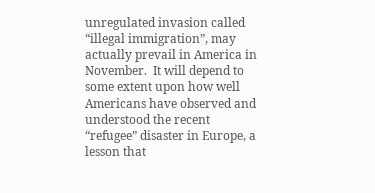unregulated invasion called “illegal immigration”, may actually prevail in America in November.  It will depend to some extent upon how well Americans have observed and understood the recent “refugee” disaster in Europe, a lesson that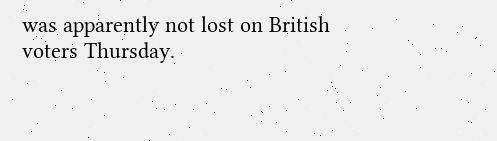was apparently not lost on British voters Thursday.